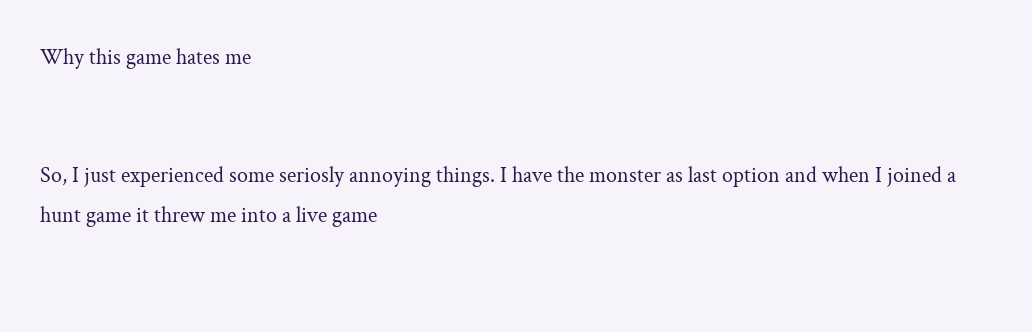Why this game hates me


So, I just experienced some seriosly annoying things. I have the monster as last option and when I joined a hunt game it threw me into a live game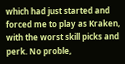which had just started and forced me to play as Kraken, with the worst skill picks and perk. No proble,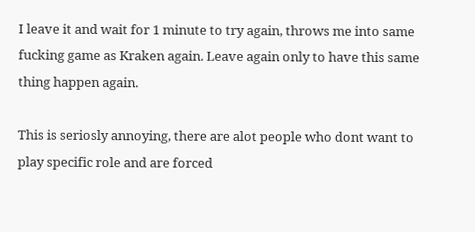I leave it and wait for 1 minute to try again, throws me into same fucking game as Kraken again. Leave again only to have this same thing happen again.

This is seriosly annoying, there are alot people who dont want to play specific role and are forced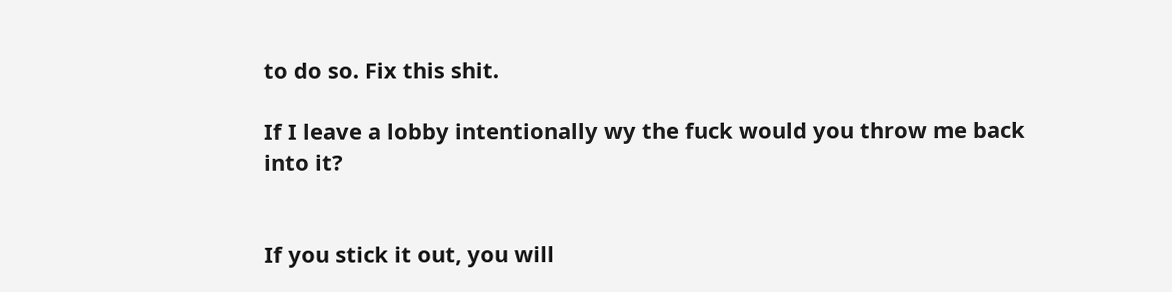to do so. Fix this shit.

If I leave a lobby intentionally wy the fuck would you throw me back into it?


If you stick it out, you will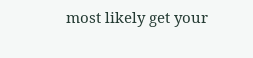most likely get your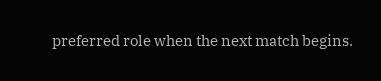preferred role when the next match begins.